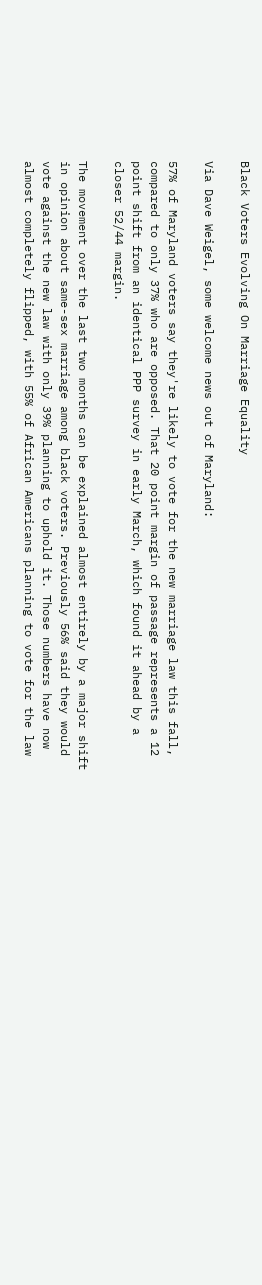Black Voters Evolving On Marriage Equality

Via Dave Weigel, some welcome news out of Maryland:

57% of Maryland voters say they're likely to vote for the new marriage law this fall, compared to only 37% who are opposed. That 20 point margin of passage represents a 12 point shift from an identical PPP survey in early March, which found it ahead by a closer 52/44 margin.

The movement over the last two months can be explained almost entirely by a major shift in opinion about same-sex marriage among black voters. Previously 56% said they would vote against the new law with only 39% planning to uphold it. Those numbers have now almost completely flipped, with 55% of African Americans planning to vote for the law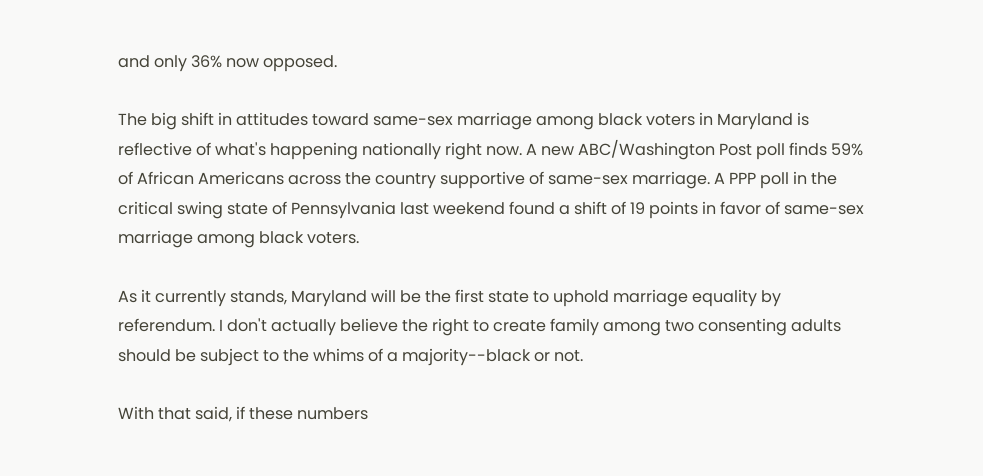and only 36% now opposed.

The big shift in attitudes toward same-sex marriage among black voters in Maryland is reflective of what's happening nationally right now. A new ABC/Washington Post poll finds 59% of African Americans across the country supportive of same-sex marriage. A PPP poll in the critical swing state of Pennsylvania last weekend found a shift of 19 points in favor of same-sex marriage among black voters.

As it currently stands, Maryland will be the first state to uphold marriage equality by referendum. I don't actually believe the right to create family among two consenting adults should be subject to the whims of a majority--black or not.

With that said, if these numbers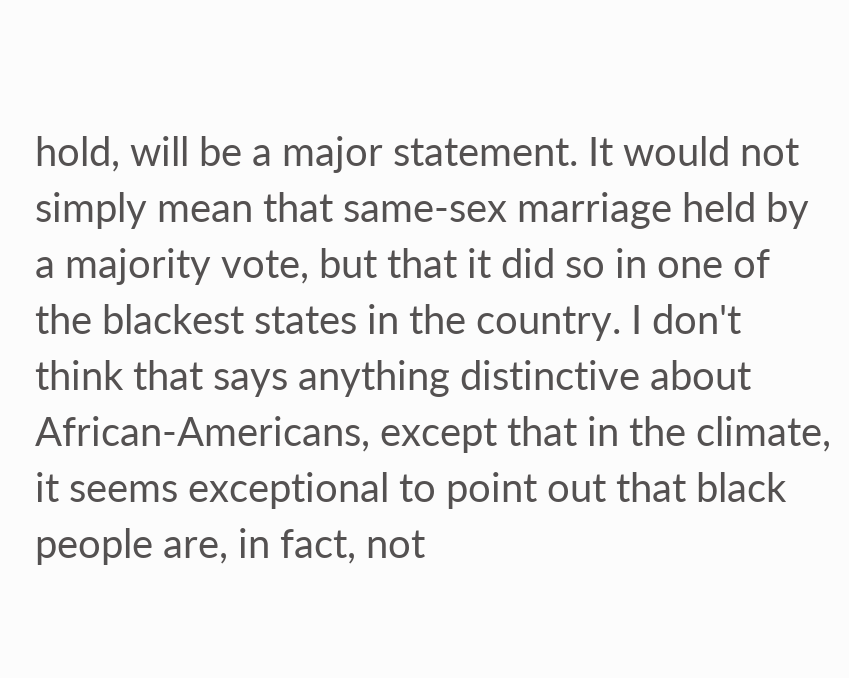hold, will be a major statement. It would not simply mean that same-sex marriage held by a majority vote, but that it did so in one of the blackest states in the country. I don't think that says anything distinctive about African-Americans, except that in the climate, it seems exceptional to point out that black people are, in fact, not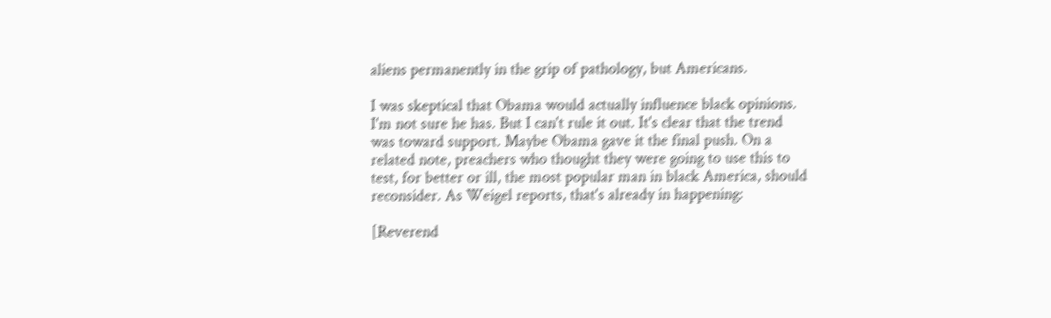aliens permanently in the grip of pathology, but Americans.

I was skeptical that Obama would actually influence black opinions. I'm not sure he has. But I can't rule it out. It's clear that the trend was toward support. Maybe Obama gave it the final push. On a related note, preachers who thought they were going to use this to test, for better or ill, the most popular man in black America, should reconsider. As Weigel reports, that's already in happening:

[Reverend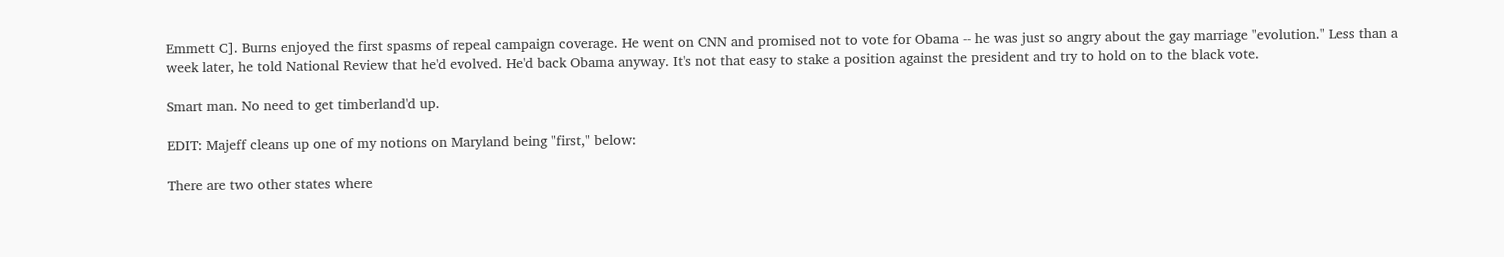Emmett C]. Burns enjoyed the first spasms of repeal campaign coverage. He went on CNN and promised not to vote for Obama -- he was just so angry about the gay marriage "evolution." Less than a week later, he told National Review that he'd evolved. He'd back Obama anyway. It's not that easy to stake a position against the president and try to hold on to the black vote.

Smart man. No need to get timberland'd up.

EDIT: Majeff cleans up one of my notions on Maryland being "first," below:

There are two other states where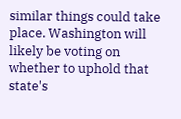similar things could take place. Washington will likely be voting on whether to uphold that state's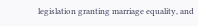legislation granting marriage equality, and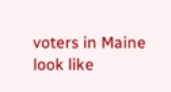voters in Maine look like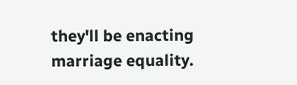they'll be enacting marriage equality.